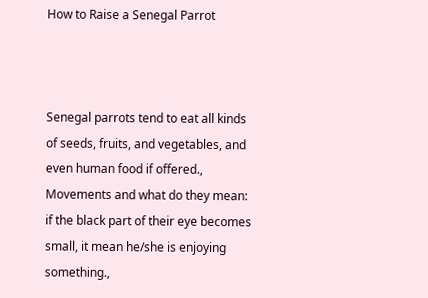How to Raise a Senegal Parrot



Senegal parrots tend to eat all kinds of seeds, fruits, and vegetables, and even human food if offered.,
Movements and what do they mean: if the black part of their eye becomes small, it mean he/she is enjoying something.,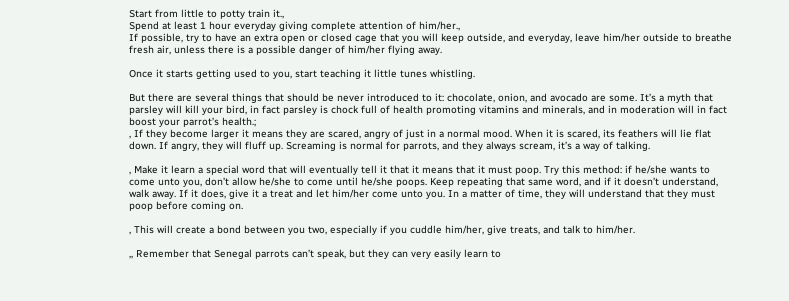Start from little to potty train it.,
Spend at least 1 hour everyday giving complete attention of him/her.,
If possible, try to have an extra open or closed cage that you will keep outside, and everyday, leave him/her outside to breathe fresh air, unless there is a possible danger of him/her flying away.

Once it starts getting used to you, start teaching it little tunes whistling.

But there are several things that should be never introduced to it: chocolate, onion, and avocado are some. It’s a myth that parsley will kill your bird, in fact parsley is chock full of health promoting vitamins and minerals, and in moderation will in fact boost your parrot’s health.;
, If they become larger it means they are scared, angry of just in a normal mood. When it is scared, its feathers will lie flat down. If angry, they will fluff up. Screaming is normal for parrots, and they always scream, it’s a way of talking.

, Make it learn a special word that will eventually tell it that it means that it must poop. Try this method: if he/she wants to come unto you, don’t allow he/she to come until he/she poops. Keep repeating that same word, and if it doesn’t understand, walk away. If it does, give it a treat and let him/her come unto you. In a matter of time, they will understand that they must poop before coming on.

, This will create a bond between you two, especially if you cuddle him/her, give treats, and talk to him/her.

,, Remember that Senegal parrots can’t speak, but they can very easily learn to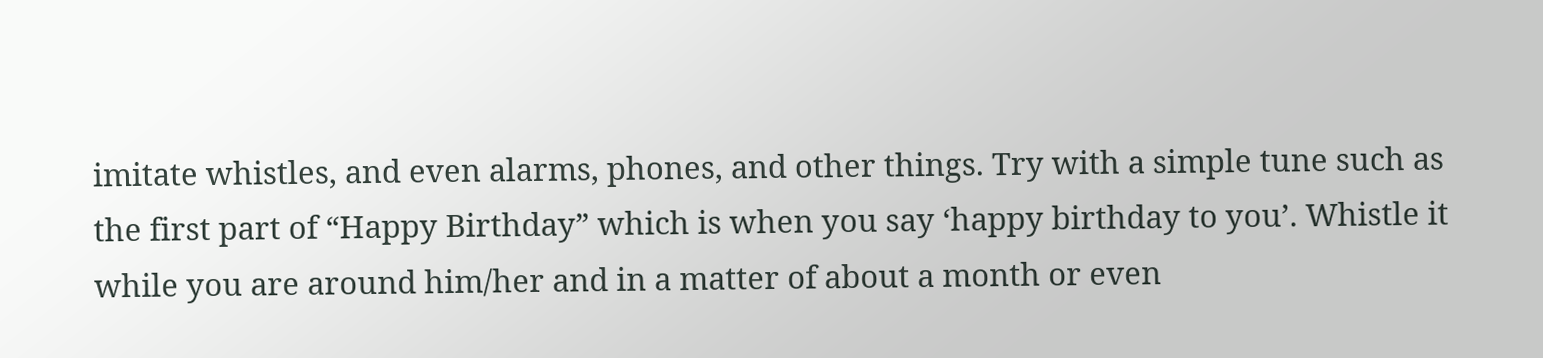imitate whistles, and even alarms, phones, and other things. Try with a simple tune such as the first part of “Happy Birthday” which is when you say ‘happy birthday to you’. Whistle it while you are around him/her and in a matter of about a month or even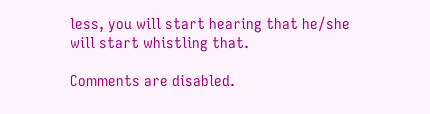less, you will start hearing that he/she will start whistling that.

Comments are disabled.